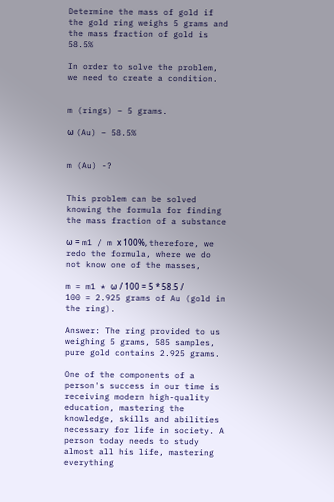Determine the mass of gold if the gold ring weighs 5 grams and the mass fraction of gold is 58.5%

In order to solve the problem, we need to create a condition.


m (rings) – 5 grams.

ω (Au) – 58.5%


m (Au) -?


This problem can be solved knowing the formula for finding the mass fraction of a substance

ω = m1 / m х 100%, therefore, we redo the formula, where we do not know one of the masses,

m = m1 * ω / 100 = 5 * 58.5 / 100 = 2.925 grams of Au (gold in the ring).

Answer: The ring provided to us weighing 5 grams, 585 samples, pure gold contains 2.925 grams.

One of the components of a person's success in our time is receiving modern high-quality education, mastering the knowledge, skills and abilities necessary for life in society. A person today needs to study almost all his life, mastering everything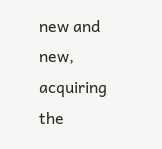new and new, acquiring the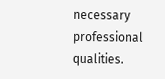necessary professional qualities.